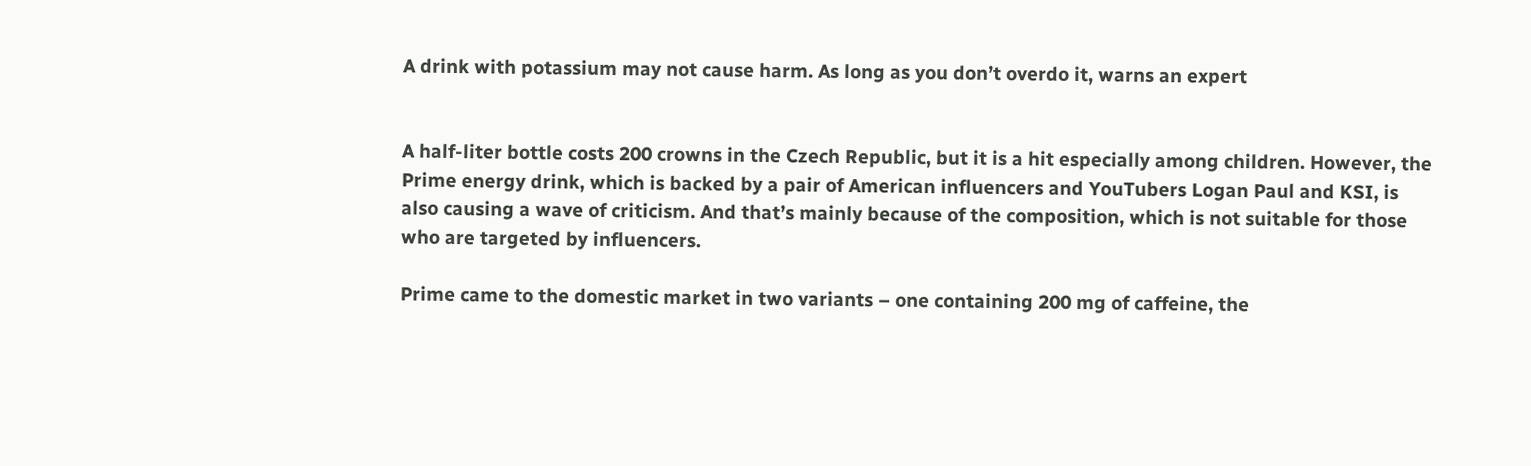A drink with potassium may not cause harm. As long as you don’t overdo it, warns an expert


A half-liter bottle costs 200 crowns in the Czech Republic, but it is a hit especially among children. However, the Prime energy drink, which is backed by a pair of American influencers and YouTubers Logan Paul and KSI, is also causing a wave of criticism. And that’s mainly because of the composition, which is not suitable for those who are targeted by influencers.

Prime came to the domestic market in two variants – one containing 200 mg of caffeine, the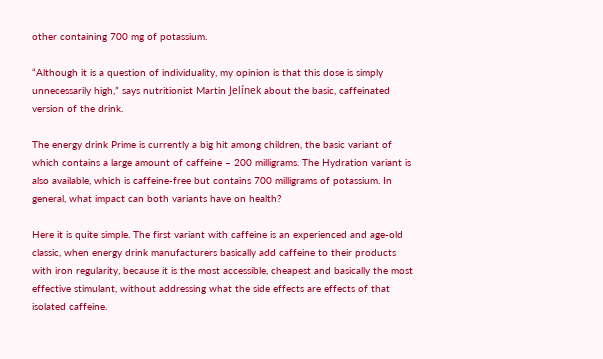other containing 700 mg of potassium.

“Although it is a question of individuality, my opinion is that this dose is simply unnecessarily high,” says nutritionist Martin Jelínek about the basic, caffeinated version of the drink.

The energy drink Prime is currently a big hit among children, the basic variant of which contains a large amount of caffeine – 200 milligrams. The Hydration variant is also available, which is caffeine-free but contains 700 milligrams of potassium. In general, what impact can both variants have on health?

Here it is quite simple. The first variant with caffeine is an experienced and age-old classic, when energy drink manufacturers basically add caffeine to their products with iron regularity, because it is the most accessible, cheapest and basically the most effective stimulant, without addressing what the side effects are effects of that isolated caffeine.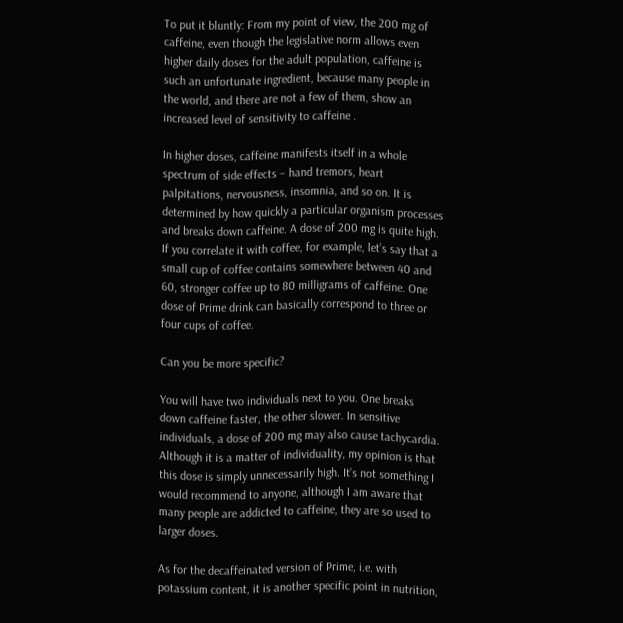To put it bluntly: From my point of view, the 200 mg of caffeine, even though the legislative norm allows even higher daily doses for the adult population, caffeine is such an unfortunate ingredient, because many people in the world, and there are not a few of them, show an increased level of sensitivity to caffeine .

In higher doses, caffeine manifests itself in a whole spectrum of side effects – hand tremors, heart palpitations, nervousness, insomnia, and so on. It is determined by how quickly a particular organism processes and breaks down caffeine. A dose of 200 mg is quite high. If you correlate it with coffee, for example, let’s say that a small cup of coffee contains somewhere between 40 and 60, stronger coffee up to 80 milligrams of caffeine. One dose of Prime drink can basically correspond to three or four cups of coffee.

Can you be more specific?

You will have two individuals next to you. One breaks down caffeine faster, the other slower. In sensitive individuals, a dose of 200 mg may also cause tachycardia. Although it is a matter of individuality, my opinion is that this dose is simply unnecessarily high. It’s not something I would recommend to anyone, although I am aware that many people are addicted to caffeine, they are so used to larger doses.

As for the decaffeinated version of Prime, i.e. with potassium content, it is another specific point in nutrition,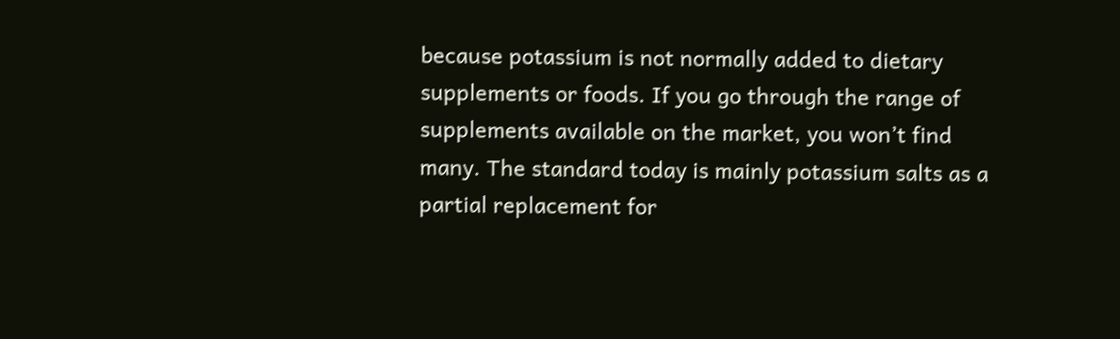because potassium is not normally added to dietary supplements or foods. If you go through the range of supplements available on the market, you won’t find many. The standard today is mainly potassium salts as a partial replacement for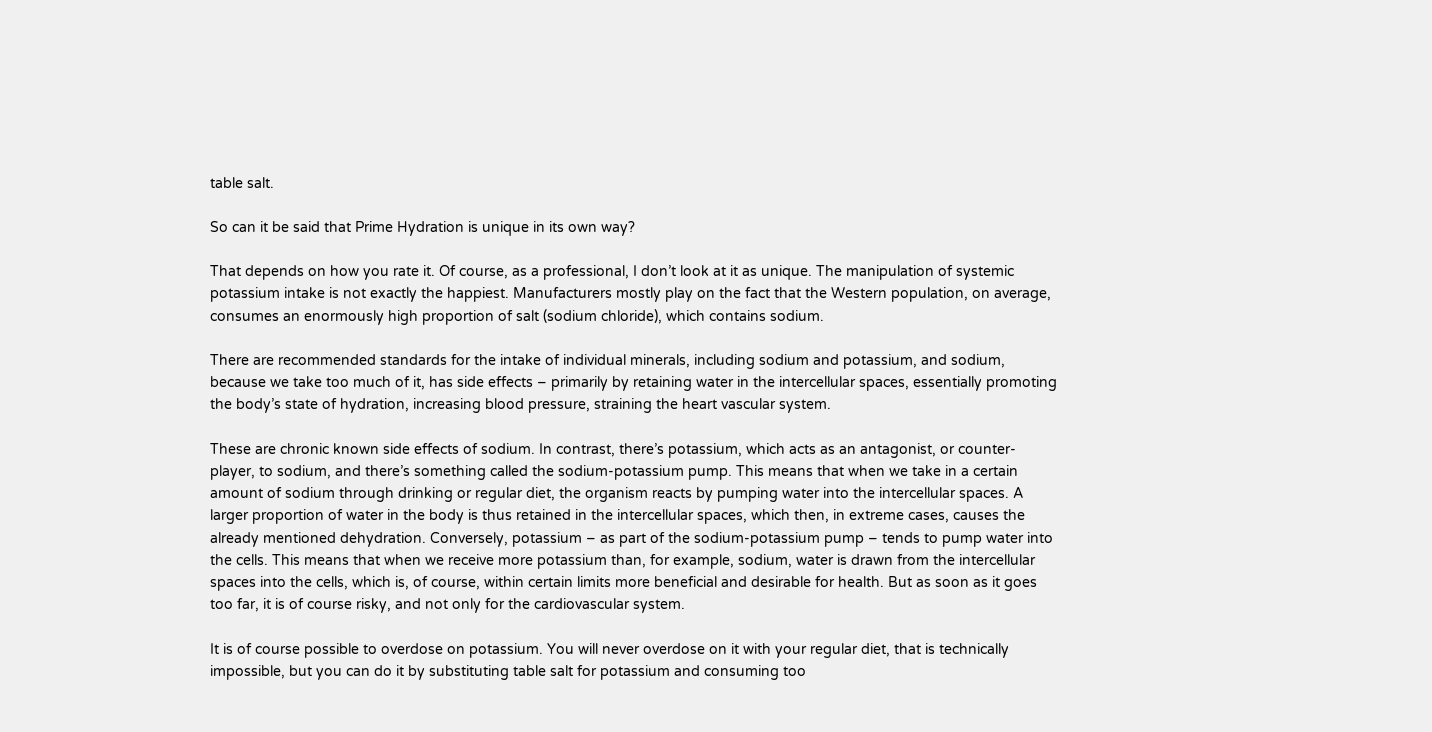table salt.

So can it be said that Prime Hydration is unique in its own way?

That depends on how you rate it. Of course, as a professional, I don’t look at it as unique. The manipulation of systemic potassium intake is not exactly the happiest. Manufacturers mostly play on the fact that the Western population, on average, consumes an enormously high proportion of salt (sodium chloride), which contains sodium.

There are recommended standards for the intake of individual minerals, including sodium and potassium, and sodium, because we take too much of it, has side effects – primarily by retaining water in the intercellular spaces, essentially promoting the body’s state of hydration, increasing blood pressure, straining the heart vascular system.

These are chronic known side effects of sodium. In contrast, there’s potassium, which acts as an antagonist, or counter-player, to sodium, and there’s something called the sodium-potassium pump. This means that when we take in a certain amount of sodium through drinking or regular diet, the organism reacts by pumping water into the intercellular spaces. A larger proportion of water in the body is thus retained in the intercellular spaces, which then, in extreme cases, causes the already mentioned dehydration. Conversely, potassium – as part of the sodium-potassium pump – tends to pump water into the cells. This means that when we receive more potassium than, for example, sodium, water is drawn from the intercellular spaces into the cells, which is, of course, within certain limits more beneficial and desirable for health. But as soon as it goes too far, it is of course risky, and not only for the cardiovascular system.

It is of course possible to overdose on potassium. You will never overdose on it with your regular diet, that is technically impossible, but you can do it by substituting table salt for potassium and consuming too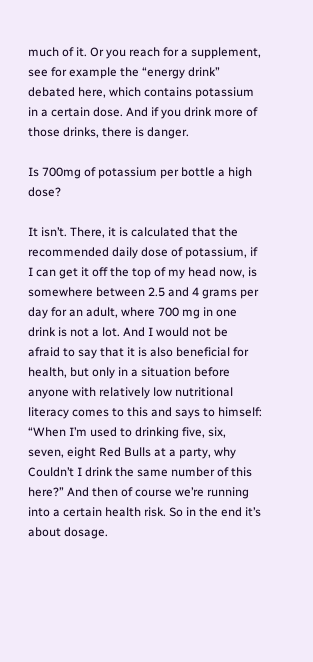much of it. Or you reach for a supplement, see for example the “energy drink” debated here, which contains potassium in a certain dose. And if you drink more of those drinks, there is danger.

Is 700mg of potassium per bottle a high dose?

It isn’t. There, it is calculated that the recommended daily dose of potassium, if I can get it off the top of my head now, is somewhere between 2.5 and 4 grams per day for an adult, where 700 mg in one drink is not a lot. And I would not be afraid to say that it is also beneficial for health, but only in a situation before anyone with relatively low nutritional literacy comes to this and says to himself: “When I’m used to drinking five, six, seven, eight Red Bulls at a party, why Couldn’t I drink the same number of this here?” And then of course we’re running into a certain health risk. So in the end it’s about dosage.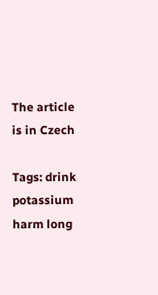The article is in Czech

Tags: drink potassium harm long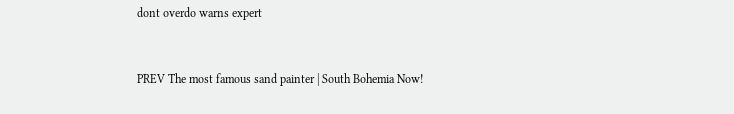dont overdo warns expert


PREV The most famous sand painter | South Bohemia Now!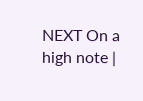NEXT On a high note |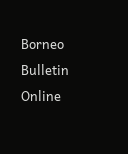Borneo Bulletin Online